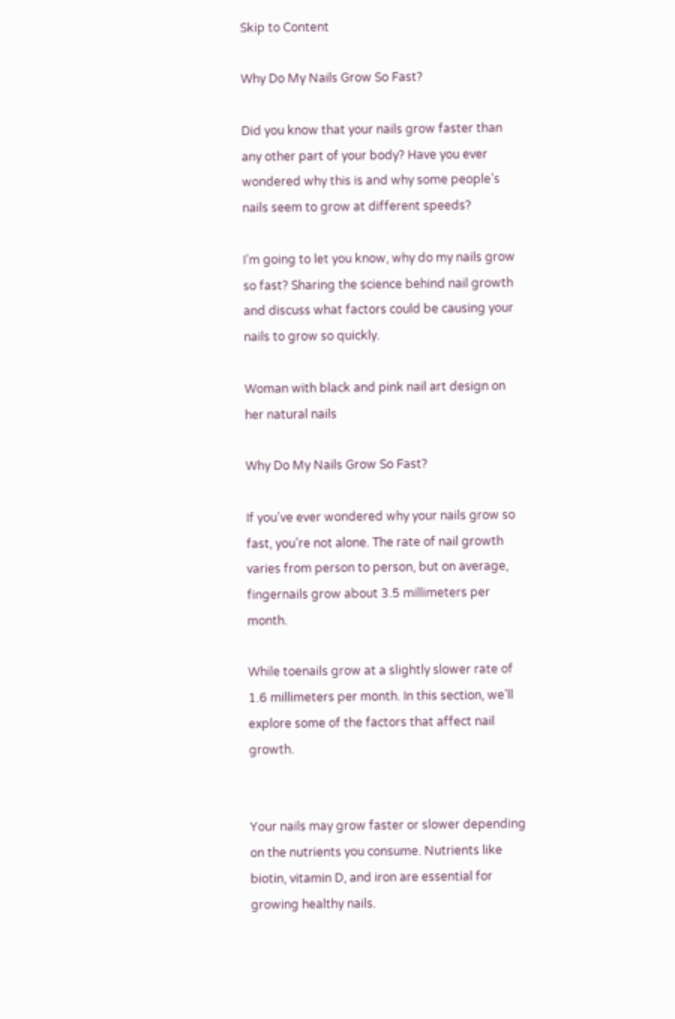Skip to Content

Why Do My Nails Grow So Fast?

Did you know that your nails grow faster than any other part of your body? Have you ever wondered why this is and why some people’s nails seem to grow at different speeds?

I’m going to let you know, why do my nails grow so fast? Sharing the science behind nail growth and discuss what factors could be causing your nails to grow so quickly.

Woman with black and pink nail art design on her natural nails

Why Do My Nails Grow So Fast?

If you’ve ever wondered why your nails grow so fast, you’re not alone. The rate of nail growth varies from person to person, but on average, fingernails grow about 3.5 millimeters per month.

While toenails grow at a slightly slower rate of 1.6 millimeters per month. In this section, we’ll explore some of the factors that affect nail growth.


Your nails may grow faster or slower depending on the nutrients you consume. Nutrients like biotin, vitamin D, and iron are essential for growing healthy nails.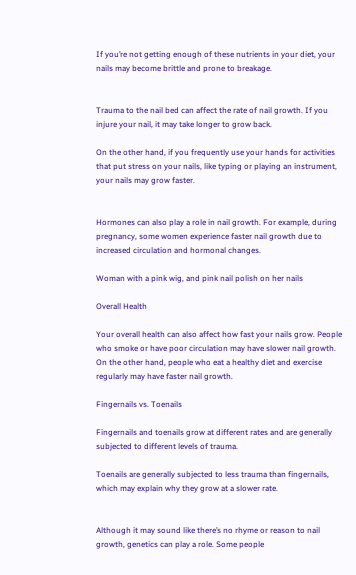If you’re not getting enough of these nutrients in your diet, your nails may become brittle and prone to breakage.


Trauma to the nail bed can affect the rate of nail growth. If you injure your nail, it may take longer to grow back.

On the other hand, if you frequently use your hands for activities that put stress on your nails, like typing or playing an instrument, your nails may grow faster.


Hormones can also play a role in nail growth. For example, during pregnancy, some women experience faster nail growth due to increased circulation and hormonal changes.

Woman with a pink wig, and pink nail polish on her nails

Overall Health

Your overall health can also affect how fast your nails grow. People who smoke or have poor circulation may have slower nail growth. On the other hand, people who eat a healthy diet and exercise regularly may have faster nail growth.

Fingernails vs. Toenails

Fingernails and toenails grow at different rates and are generally subjected to different levels of trauma.

Toenails are generally subjected to less trauma than fingernails, which may explain why they grow at a slower rate.


Although it may sound like there’s no rhyme or reason to nail growth, genetics can play a role. Some people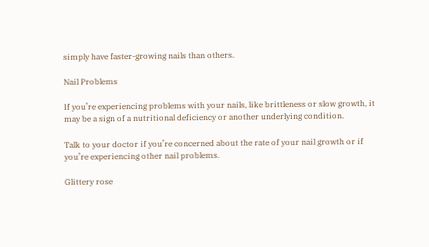simply have faster-growing nails than others.

Nail Problems

If you’re experiencing problems with your nails, like brittleness or slow growth, it may be a sign of a nutritional deficiency or another underlying condition.

Talk to your doctor if you’re concerned about the rate of your nail growth or if you’re experiencing other nail problems.

Glittery rose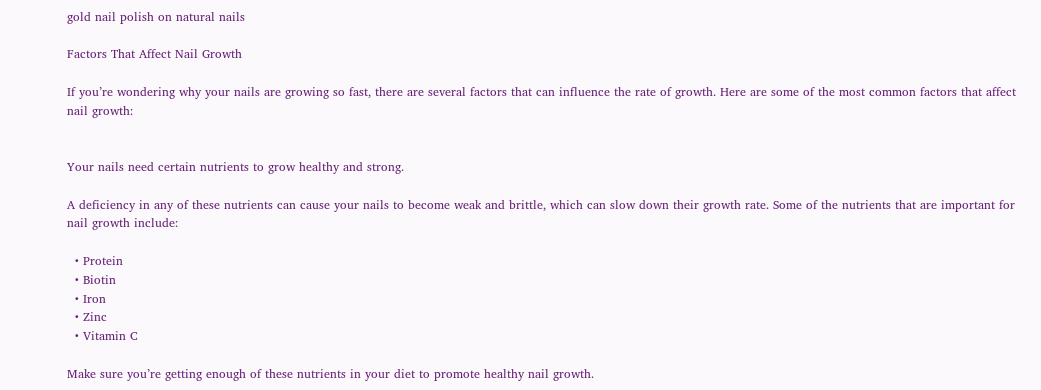gold nail polish on natural nails

Factors That Affect Nail Growth

If you’re wondering why your nails are growing so fast, there are several factors that can influence the rate of growth. Here are some of the most common factors that affect nail growth:


Your nails need certain nutrients to grow healthy and strong.

A deficiency in any of these nutrients can cause your nails to become weak and brittle, which can slow down their growth rate. Some of the nutrients that are important for nail growth include:

  • Protein
  • Biotin
  • Iron
  • Zinc
  • Vitamin C

Make sure you’re getting enough of these nutrients in your diet to promote healthy nail growth.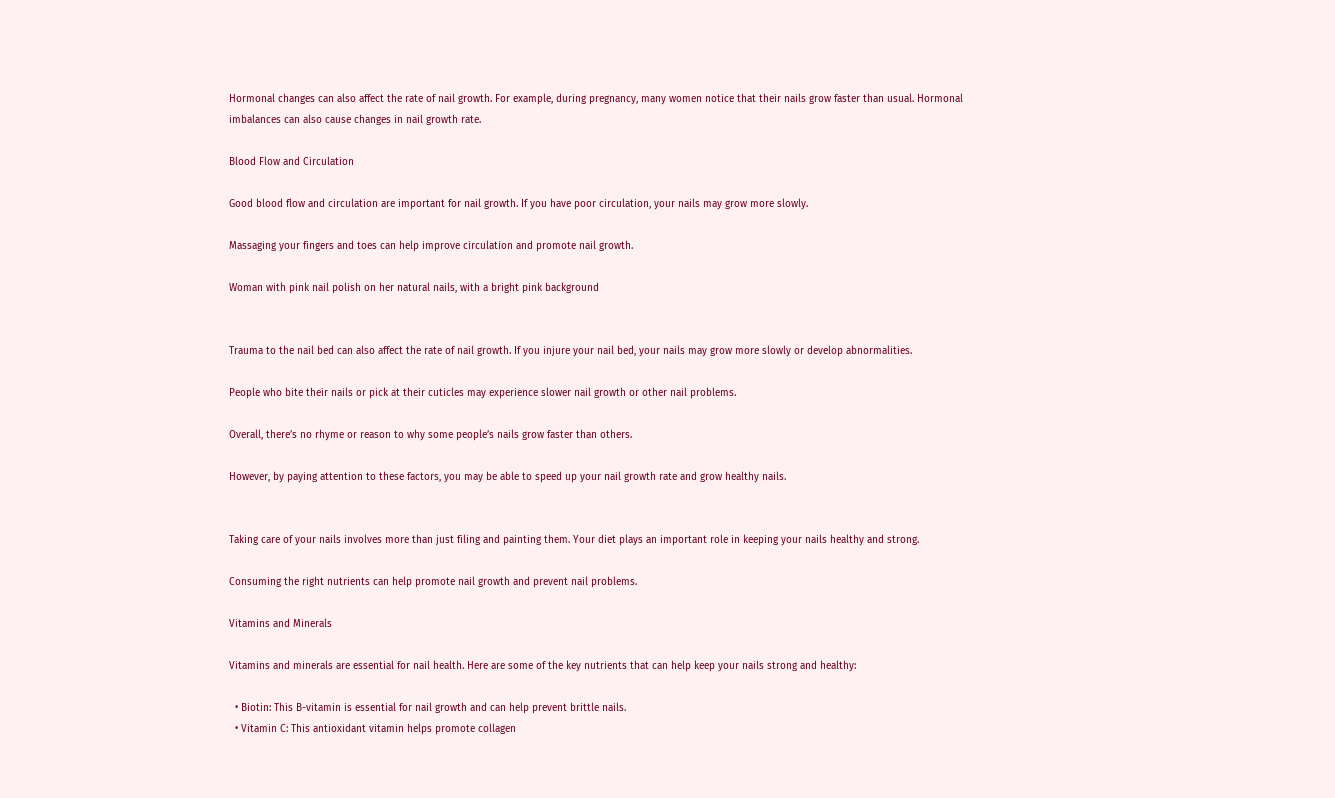Hormonal changes can also affect the rate of nail growth. For example, during pregnancy, many women notice that their nails grow faster than usual. Hormonal imbalances can also cause changes in nail growth rate.

Blood Flow and Circulation

Good blood flow and circulation are important for nail growth. If you have poor circulation, your nails may grow more slowly.

Massaging your fingers and toes can help improve circulation and promote nail growth.

Woman with pink nail polish on her natural nails, with a bright pink background


Trauma to the nail bed can also affect the rate of nail growth. If you injure your nail bed, your nails may grow more slowly or develop abnormalities.

People who bite their nails or pick at their cuticles may experience slower nail growth or other nail problems.

Overall, there’s no rhyme or reason to why some people’s nails grow faster than others.

However, by paying attention to these factors, you may be able to speed up your nail growth rate and grow healthy nails.


Taking care of your nails involves more than just filing and painting them. Your diet plays an important role in keeping your nails healthy and strong.

Consuming the right nutrients can help promote nail growth and prevent nail problems.

Vitamins and Minerals

Vitamins and minerals are essential for nail health. Here are some of the key nutrients that can help keep your nails strong and healthy:

  • Biotin: This B-vitamin is essential for nail growth and can help prevent brittle nails.
  • Vitamin C: This antioxidant vitamin helps promote collagen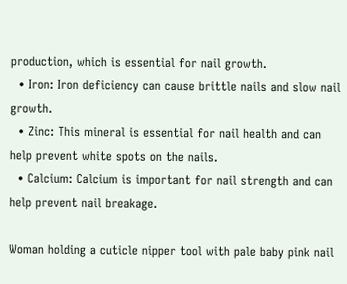production, which is essential for nail growth.
  • Iron: Iron deficiency can cause brittle nails and slow nail growth.
  • Zinc: This mineral is essential for nail health and can help prevent white spots on the nails.
  • Calcium: Calcium is important for nail strength and can help prevent nail breakage.

Woman holding a cuticle nipper tool with pale baby pink nail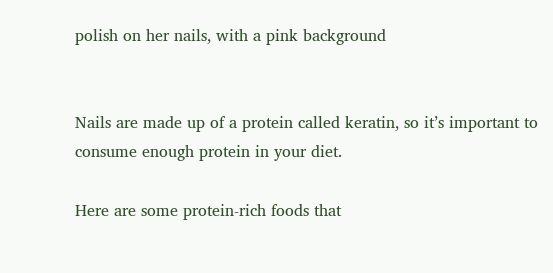polish on her nails, with a pink background


Nails are made up of a protein called keratin, so it’s important to consume enough protein in your diet.

Here are some protein-rich foods that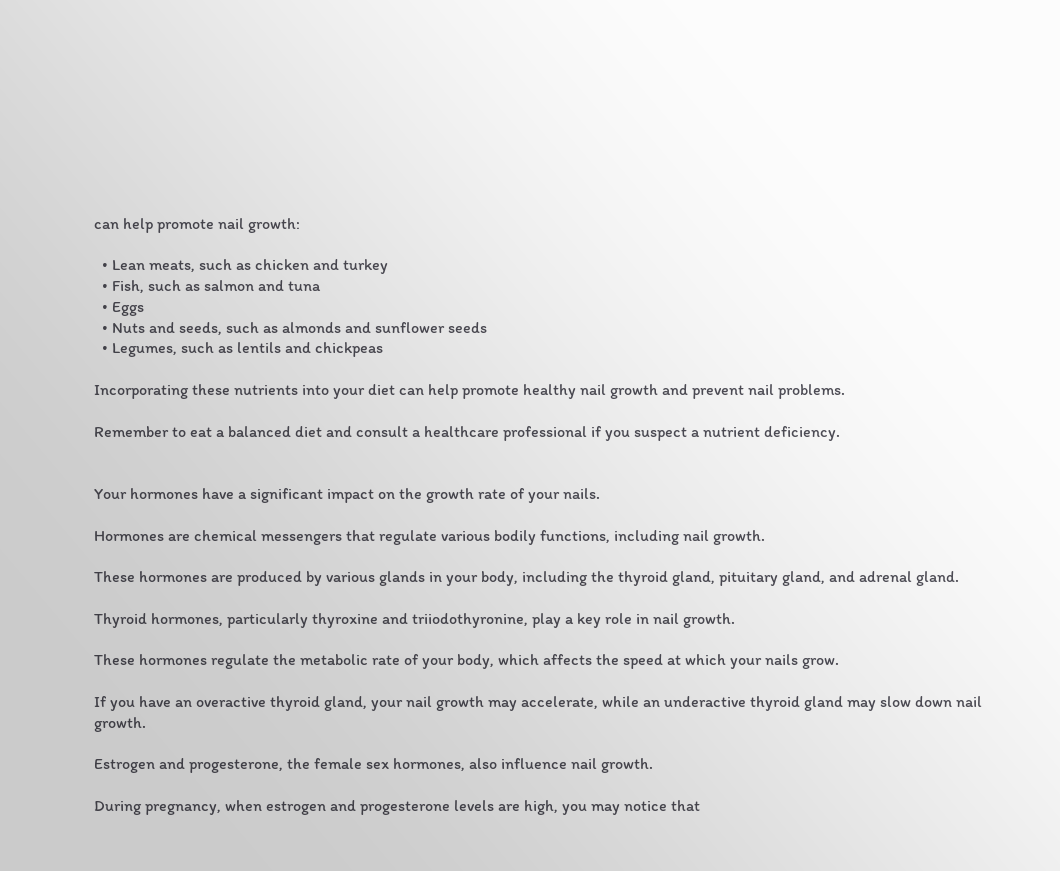can help promote nail growth:

  • Lean meats, such as chicken and turkey
  • Fish, such as salmon and tuna
  • Eggs
  • Nuts and seeds, such as almonds and sunflower seeds
  • Legumes, such as lentils and chickpeas

Incorporating these nutrients into your diet can help promote healthy nail growth and prevent nail problems.

Remember to eat a balanced diet and consult a healthcare professional if you suspect a nutrient deficiency.


Your hormones have a significant impact on the growth rate of your nails.

Hormones are chemical messengers that regulate various bodily functions, including nail growth.

These hormones are produced by various glands in your body, including the thyroid gland, pituitary gland, and adrenal gland.

Thyroid hormones, particularly thyroxine and triiodothyronine, play a key role in nail growth.

These hormones regulate the metabolic rate of your body, which affects the speed at which your nails grow.

If you have an overactive thyroid gland, your nail growth may accelerate, while an underactive thyroid gland may slow down nail growth.

Estrogen and progesterone, the female sex hormones, also influence nail growth.

During pregnancy, when estrogen and progesterone levels are high, you may notice that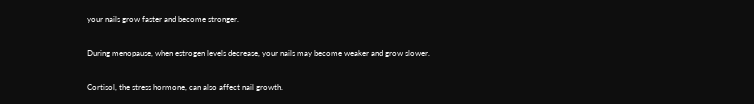your nails grow faster and become stronger.

During menopause, when estrogen levels decrease, your nails may become weaker and grow slower.

Cortisol, the stress hormone, can also affect nail growth.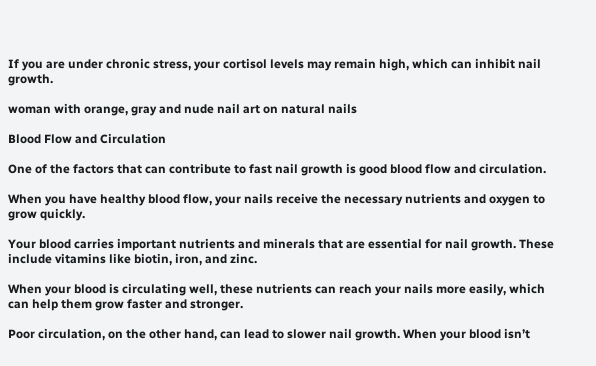If you are under chronic stress, your cortisol levels may remain high, which can inhibit nail growth.

woman with orange, gray and nude nail art on natural nails

Blood Flow and Circulation

One of the factors that can contribute to fast nail growth is good blood flow and circulation.

When you have healthy blood flow, your nails receive the necessary nutrients and oxygen to grow quickly.

Your blood carries important nutrients and minerals that are essential for nail growth. These include vitamins like biotin, iron, and zinc.

When your blood is circulating well, these nutrients can reach your nails more easily, which can help them grow faster and stronger.

Poor circulation, on the other hand, can lead to slower nail growth. When your blood isn’t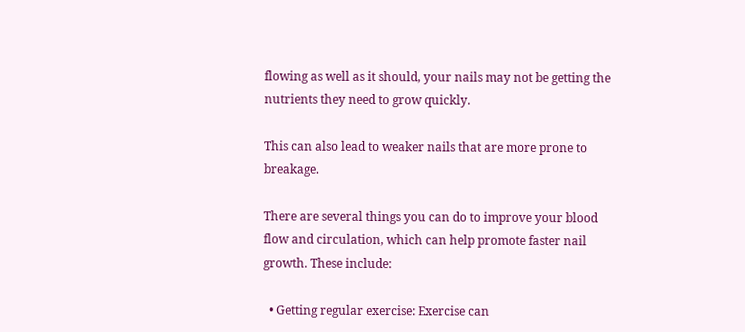flowing as well as it should, your nails may not be getting the nutrients they need to grow quickly.

This can also lead to weaker nails that are more prone to breakage.

There are several things you can do to improve your blood flow and circulation, which can help promote faster nail growth. These include:

  • Getting regular exercise: Exercise can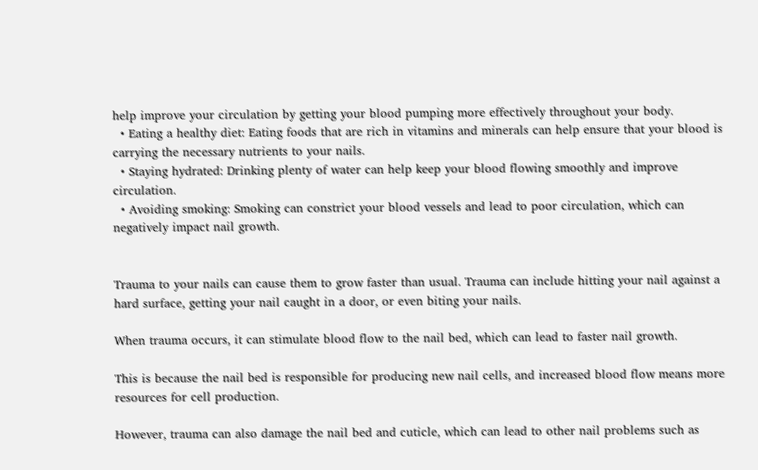help improve your circulation by getting your blood pumping more effectively throughout your body.
  • Eating a healthy diet: Eating foods that are rich in vitamins and minerals can help ensure that your blood is carrying the necessary nutrients to your nails.
  • Staying hydrated: Drinking plenty of water can help keep your blood flowing smoothly and improve circulation.
  • Avoiding smoking: Smoking can constrict your blood vessels and lead to poor circulation, which can negatively impact nail growth.


Trauma to your nails can cause them to grow faster than usual. Trauma can include hitting your nail against a hard surface, getting your nail caught in a door, or even biting your nails.

When trauma occurs, it can stimulate blood flow to the nail bed, which can lead to faster nail growth.

This is because the nail bed is responsible for producing new nail cells, and increased blood flow means more resources for cell production.

However, trauma can also damage the nail bed and cuticle, which can lead to other nail problems such as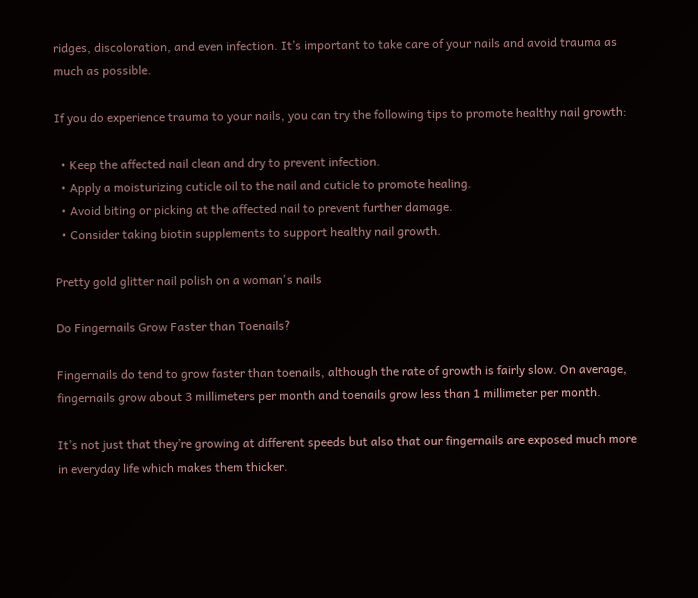ridges, discoloration, and even infection. It’s important to take care of your nails and avoid trauma as much as possible.

If you do experience trauma to your nails, you can try the following tips to promote healthy nail growth:

  • Keep the affected nail clean and dry to prevent infection.
  • Apply a moisturizing cuticle oil to the nail and cuticle to promote healing.
  • Avoid biting or picking at the affected nail to prevent further damage.
  • Consider taking biotin supplements to support healthy nail growth.

Pretty gold glitter nail polish on a woman's nails

Do Fingernails Grow Faster than Toenails?

Fingernails do tend to grow faster than toenails, although the rate of growth is fairly slow. On average, fingernails grow about 3 millimeters per month and toenails grow less than 1 millimeter per month.

It’s not just that they’re growing at different speeds but also that our fingernails are exposed much more in everyday life which makes them thicker.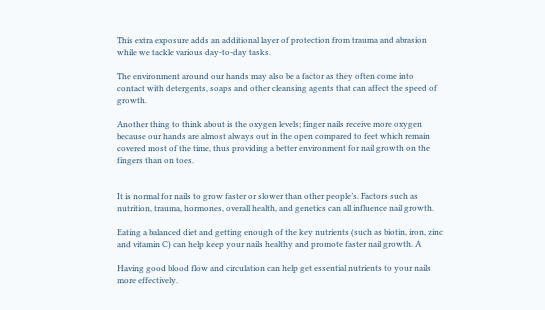This extra exposure adds an additional layer of protection from trauma and abrasion while we tackle various day-to-day tasks.

The environment around our hands may also be a factor as they often come into contact with detergents, soaps and other cleansing agents that can affect the speed of growth.

Another thing to think about is the oxygen levels; finger nails receive more oxygen because our hands are almost always out in the open compared to feet which remain covered most of the time, thus providing a better environment for nail growth on the fingers than on toes.


It is normal for nails to grow faster or slower than other people’s. Factors such as nutrition, trauma, hormones, overall health, and genetics can all influence nail growth.

Eating a balanced diet and getting enough of the key nutrients (such as biotin, iron, zinc and vitamin C) can help keep your nails healthy and promote faster nail growth. A

Having good blood flow and circulation can help get essential nutrients to your nails more effectively.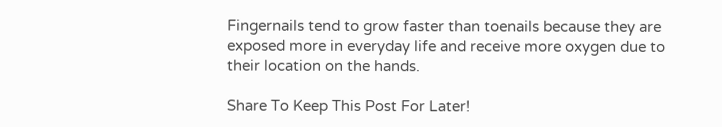Fingernails tend to grow faster than toenails because they are exposed more in everyday life and receive more oxygen due to their location on the hands.

Share To Keep This Post For Later!